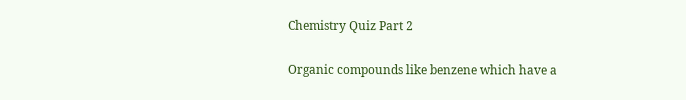Chemistry Quiz Part 2

Organic compounds like benzene which have a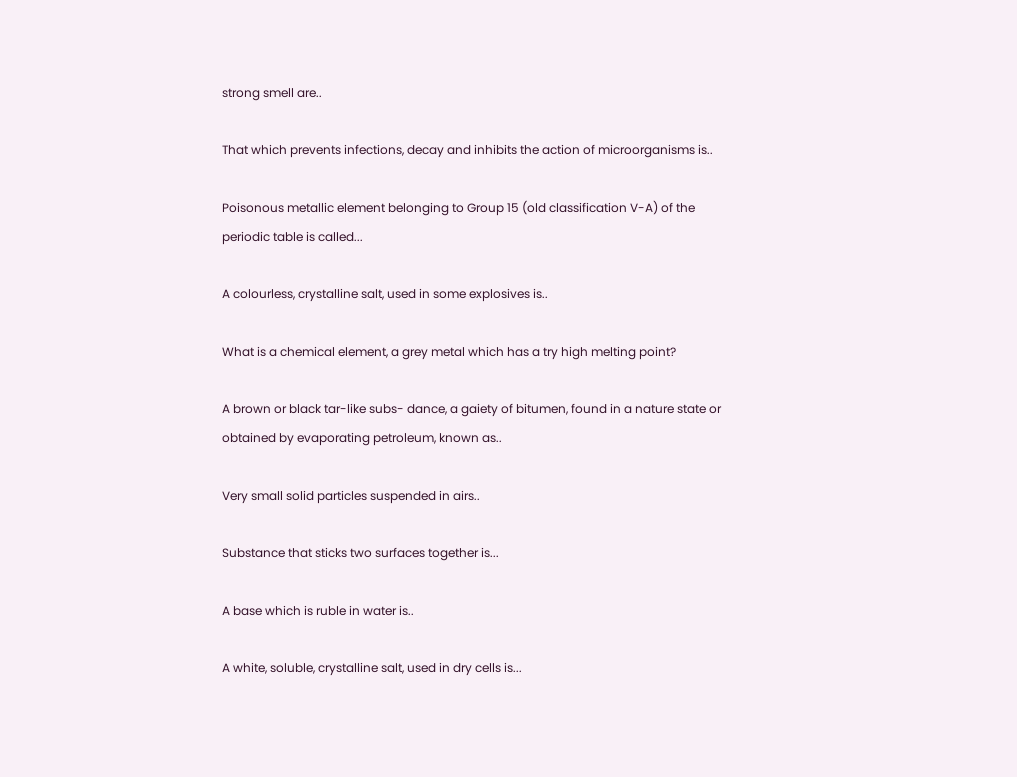strong smell are..

That which prevents infections, decay and inhibits the action of microorganisms is..

Poisonous metallic element belonging to Group 15 (old classification V-A) of the periodic table is called...

A colourless, crystalline salt, used in some explosives is..

What is a chemical element, a grey metal which has a try high melting point?

A brown or black tar-like subs- dance, a gaiety of bitumen, found in a nature state or obtained by evaporating petroleum, known as..

Very small solid particles suspended in airs..

Substance that sticks two surfaces together is...

A base which is ruble in water is..

A white, soluble, crystalline salt, used in dry cells is...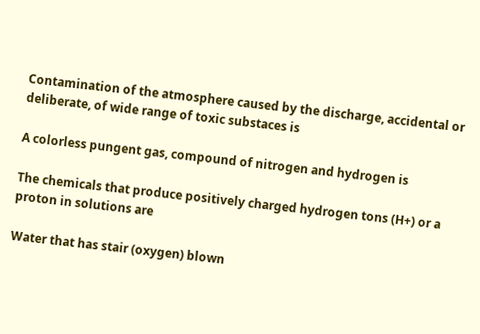Contamination of the atmosphere caused by the discharge, accidental or deliberate, of wide range of toxic substaces is

A colorless pungent gas, compound of nitrogen and hydrogen is

The chemicals that produce positively charged hydrogen tons (H+) or a proton in solutions are

Water that has stair (oxygen) blown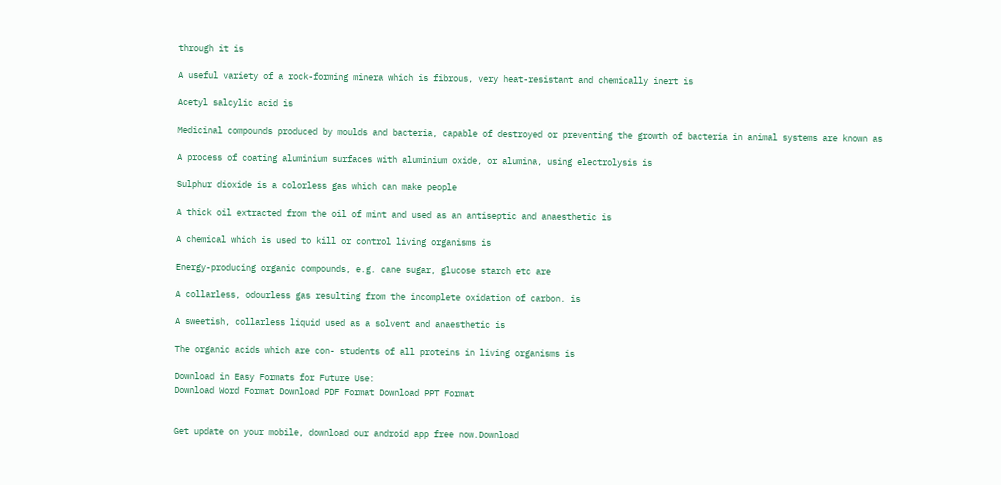through it is

A useful variety of a rock-forming minera which is fibrous, very heat-resistant and chemically inert is

Acetyl salcylic acid is

Medicinal compounds produced by moulds and bacteria, capable of destroyed or preventing the growth of bacteria in animal systems are known as

A process of coating aluminium surfaces with aluminium oxide, or alumina, using electrolysis is

Sulphur dioxide is a colorless gas which can make people

A thick oil extracted from the oil of mint and used as an antiseptic and anaesthetic is

A chemical which is used to kill or control living organisms is

Energy-producing organic compounds, e.g. cane sugar, glucose starch etc are

A collarless, odourless gas resulting from the incomplete oxidation of carbon. is

A sweetish, collarless liquid used as a solvent and anaesthetic is

The organic acids which are con- students of all proteins in living organisms is

Download in Easy Formats for Future Use:
Download Word Format Download PDF Format Download PPT Format


Get update on your mobile, download our android app free now.Download